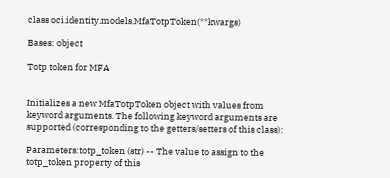class oci.identity.models.MfaTotpToken(**kwargs)

Bases: object

Totp token for MFA


Initializes a new MfaTotpToken object with values from keyword arguments. The following keyword arguments are supported (corresponding to the getters/setters of this class):

Parameters:totp_token (str) -- The value to assign to the totp_token property of this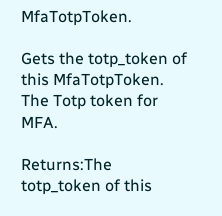MfaTotpToken.

Gets the totp_token of this MfaTotpToken. The Totp token for MFA.

Returns:The totp_token of this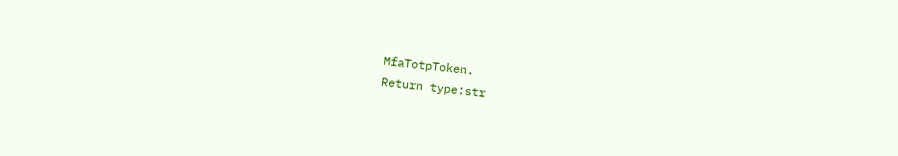MfaTotpToken.
Return type:str